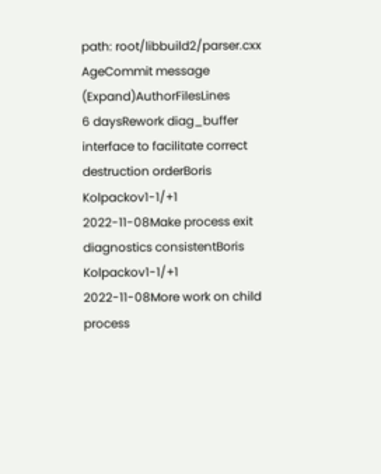path: root/libbuild2/parser.cxx
AgeCommit message (Expand)AuthorFilesLines
6 daysRework diag_buffer interface to facilitate correct destruction orderBoris Kolpackov1-1/+1
2022-11-08Make process exit diagnostics consistentBoris Kolpackov1-1/+1
2022-11-08More work on child process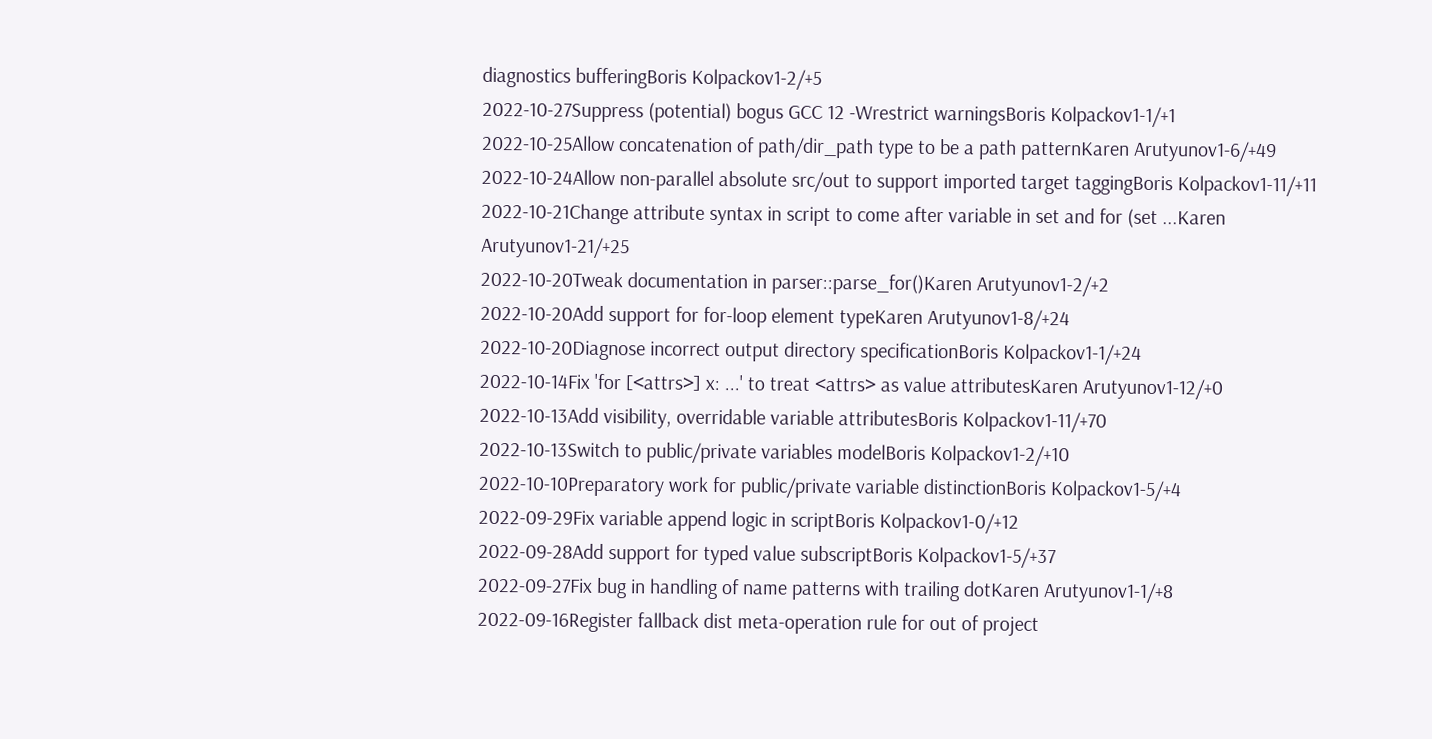diagnostics bufferingBoris Kolpackov1-2/+5
2022-10-27Suppress (potential) bogus GCC 12 -Wrestrict warningsBoris Kolpackov1-1/+1
2022-10-25Allow concatenation of path/dir_path type to be a path patternKaren Arutyunov1-6/+49
2022-10-24Allow non-parallel absolute src/out to support imported target taggingBoris Kolpackov1-11/+11
2022-10-21Change attribute syntax in script to come after variable in set and for (set ...Karen Arutyunov1-21/+25
2022-10-20Tweak documentation in parser::parse_for()Karen Arutyunov1-2/+2
2022-10-20Add support for for-loop element typeKaren Arutyunov1-8/+24
2022-10-20Diagnose incorrect output directory specificationBoris Kolpackov1-1/+24
2022-10-14Fix 'for [<attrs>] x: ...' to treat <attrs> as value attributesKaren Arutyunov1-12/+0
2022-10-13Add visibility, overridable variable attributesBoris Kolpackov1-11/+70
2022-10-13Switch to public/private variables modelBoris Kolpackov1-2/+10
2022-10-10Preparatory work for public/private variable distinctionBoris Kolpackov1-5/+4
2022-09-29Fix variable append logic in scriptBoris Kolpackov1-0/+12
2022-09-28Add support for typed value subscriptBoris Kolpackov1-5/+37
2022-09-27Fix bug in handling of name patterns with trailing dotKaren Arutyunov1-1/+8
2022-09-16Register fallback dist meta-operation rule for out of project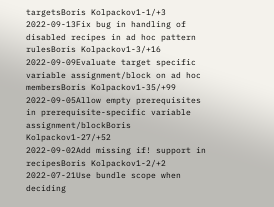targetsBoris Kolpackov1-1/+3
2022-09-13Fix bug in handling of disabled recipes in ad hoc pattern rulesBoris Kolpackov1-3/+16
2022-09-09Evaluate target specific variable assignment/block on ad hoc membersBoris Kolpackov1-35/+99
2022-09-05Allow empty prerequisites in prerequisite-specific variable assignment/blockBoris Kolpackov1-27/+52
2022-09-02Add missing if! support in recipesBoris Kolpackov1-2/+2
2022-07-21Use bundle scope when deciding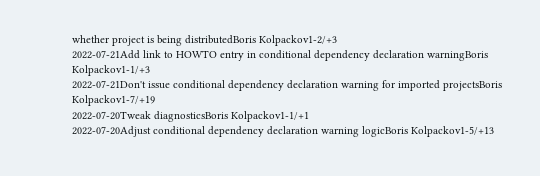whether project is being distributedBoris Kolpackov1-2/+3
2022-07-21Add link to HOWTO entry in conditional dependency declaration warningBoris Kolpackov1-1/+3
2022-07-21Don't issue conditional dependency declaration warning for imported projectsBoris Kolpackov1-7/+19
2022-07-20Tweak diagnosticsBoris Kolpackov1-1/+1
2022-07-20Adjust conditional dependency declaration warning logicBoris Kolpackov1-5/+13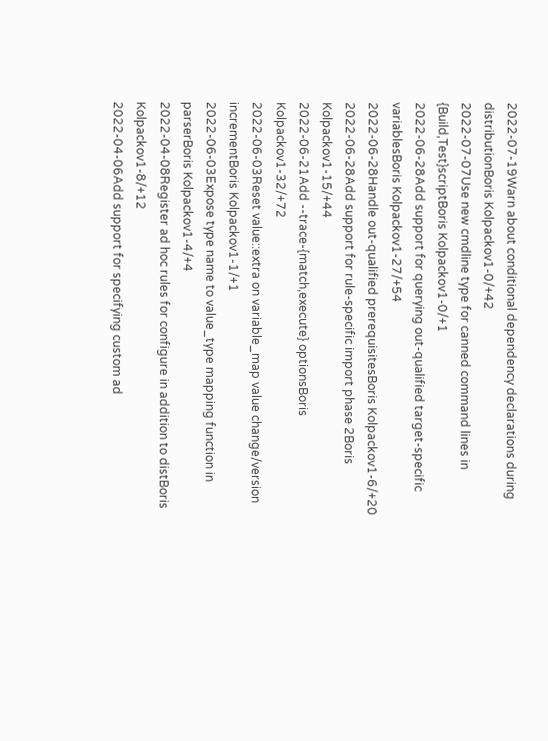2022-07-19Warn about conditional dependency declarations during distributionBoris Kolpackov1-0/+42
2022-07-07Use new cmdline type for canned command lines in {Build,Test}scriptBoris Kolpackov1-0/+1
2022-06-28Add support for querying out-qualified target-specific variablesBoris Kolpackov1-27/+54
2022-06-28Handle out-qualified prerequisitesBoris Kolpackov1-6/+20
2022-06-28Add support for rule-specific import phase 2Boris Kolpackov1-15/+44
2022-06-21Add --trace-{match,execute} optionsBoris Kolpackov1-32/+72
2022-06-03Reset value::extra on variable_map value change/version incrementBoris Kolpackov1-1/+1
2022-06-03Expose type name to value_type mapping function in parserBoris Kolpackov1-4/+4
2022-04-08Register ad hoc rules for configure in addition to distBoris Kolpackov1-8/+12
2022-04-06Add support for specifying custom ad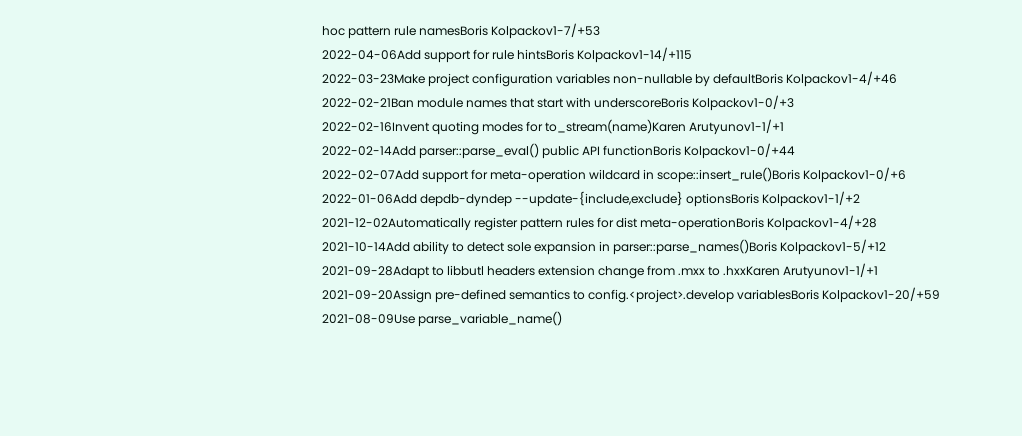hoc pattern rule namesBoris Kolpackov1-7/+53
2022-04-06Add support for rule hintsBoris Kolpackov1-14/+115
2022-03-23Make project configuration variables non-nullable by defaultBoris Kolpackov1-4/+46
2022-02-21Ban module names that start with underscoreBoris Kolpackov1-0/+3
2022-02-16Invent quoting modes for to_stream(name)Karen Arutyunov1-1/+1
2022-02-14Add parser::parse_eval() public API functionBoris Kolpackov1-0/+44
2022-02-07Add support for meta-operation wildcard in scope::insert_rule()Boris Kolpackov1-0/+6
2022-01-06Add depdb-dyndep --update-{include,exclude} optionsBoris Kolpackov1-1/+2
2021-12-02Automatically register pattern rules for dist meta-operationBoris Kolpackov1-4/+28
2021-10-14Add ability to detect sole expansion in parser::parse_names()Boris Kolpackov1-5/+12
2021-09-28Adapt to libbutl headers extension change from .mxx to .hxxKaren Arutyunov1-1/+1
2021-09-20Assign pre-defined semantics to config.<project>.develop variablesBoris Kolpackov1-20/+59
2021-08-09Use parse_variable_name()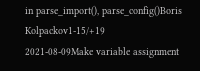in parse_import(), parse_config()Boris Kolpackov1-15/+19
2021-08-09Make variable assignment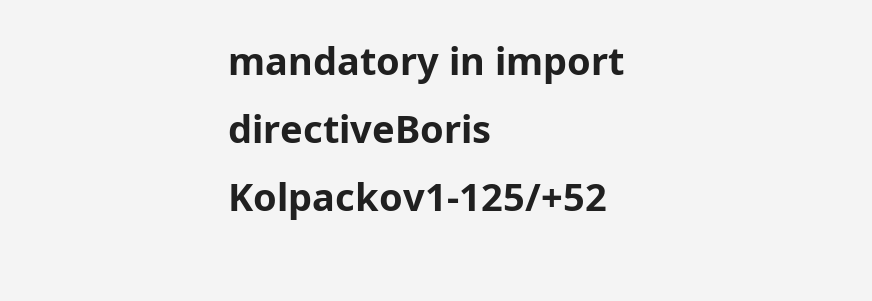mandatory in import directiveBoris Kolpackov1-125/+52